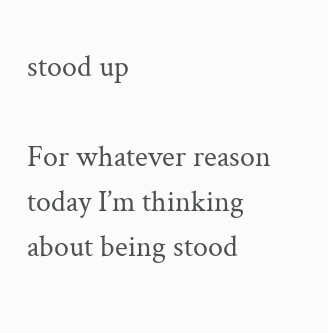stood up

For whatever reason today I’m thinking about being stood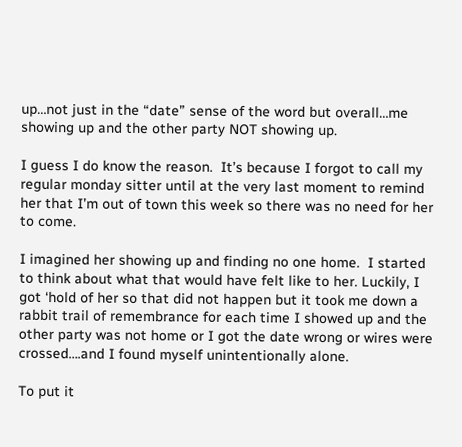up…not just in the “date” sense of the word but overall…me showing up and the other party NOT showing up.

I guess I do know the reason.  It’s because I forgot to call my regular monday sitter until at the very last moment to remind her that I’m out of town this week so there was no need for her to come.

I imagined her showing up and finding no one home.  I started to think about what that would have felt like to her. Luckily, I got ‘hold of her so that did not happen but it took me down a rabbit trail of remembrance for each time I showed up and the other party was not home or I got the date wrong or wires were crossed….and I found myself unintentionally alone.

To put it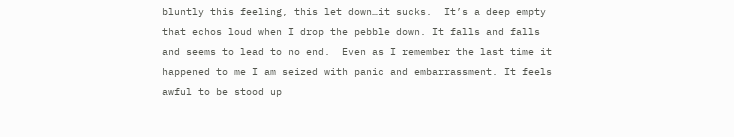bluntly this feeling, this let down…it sucks.  It’s a deep empty that echos loud when I drop the pebble down. It falls and falls and seems to lead to no end.  Even as I remember the last time it happened to me I am seized with panic and embarrassment. It feels awful to be stood up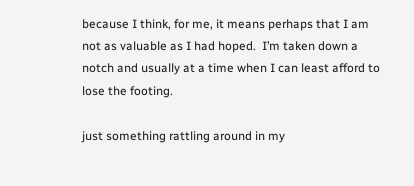because I think, for me, it means perhaps that I am not as valuable as I had hoped.  I’m taken down a notch and usually at a time when I can least afford to lose the footing.

just something rattling around in my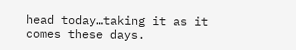head today…taking it as it comes these days.